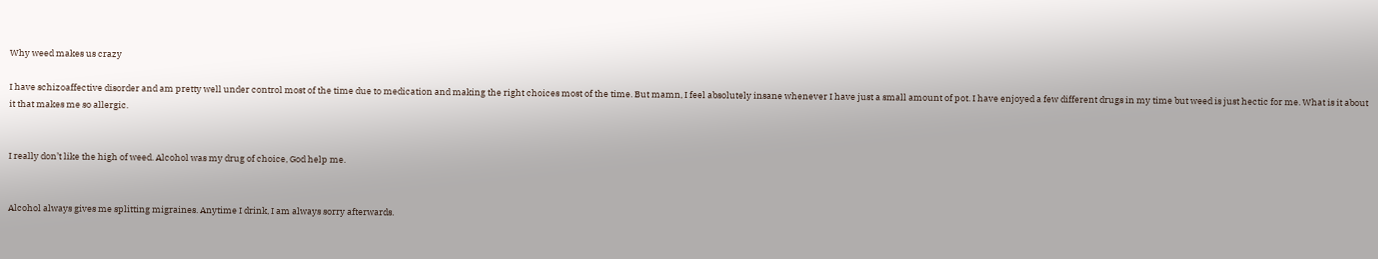Why weed makes us crazy

I have schizoaffective disorder and am pretty well under control most of the time due to medication and making the right choices most of the time. But mamn, I feel absolutely insane whenever I have just a small amount of pot. I have enjoyed a few different drugs in my time but weed is just hectic for me. What is it about it that makes me so allergic.


I really don’t like the high of weed. Alcohol was my drug of choice, God help me.


Alcohol always gives me splitting migraines. Anytime I drink, I am always sorry afterwards.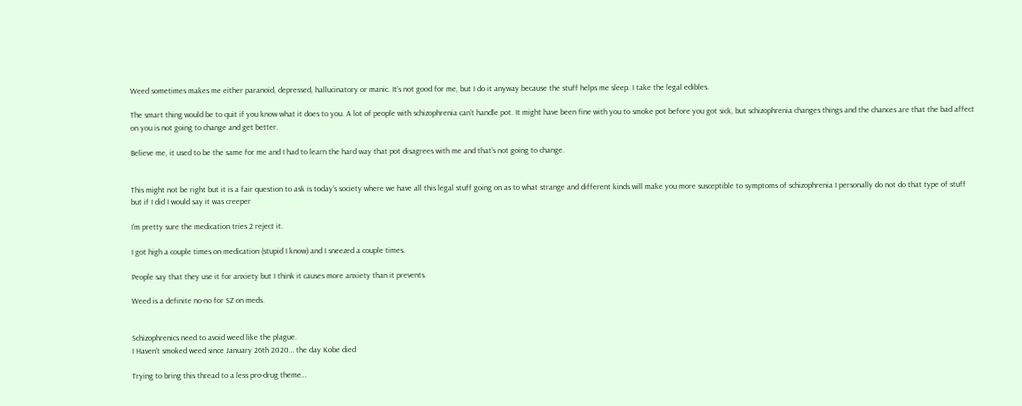Weed sometimes makes me either paranoid, depressed, hallucinatory or manic. It’s not good for me, but I do it anyway because the stuff helps me sleep. I take the legal edibles.

The smart thing would be to quit if you know what it does to you. A lot of people with schizophrenia can’t handle pot. It might have been fine with you to smoke pot before you got sick, but schizophrenia changes things and the chances are that the bad affect on you is not going to change and get better.

Believe me, it used to be the same for me and I had to learn the hard way that pot disagrees with me and that’s not going to change.


This might not be right but it is a fair question to ask is today’s society where we have all this legal stuff going on as to what strange and different kinds will make you more susceptible to symptoms of schizophrenia I personally do not do that type of stuff but if I did I would say it was creeper

I’m pretty sure the medication tries 2 reject it.

I got high a couple times on medication (stupid I know) and I sneezed a couple times.

People say that they use it for anxiety but I think it causes more anxiety than it prevents.

Weed is a definite no-no for SZ on meds.


Schizophrenics need to avoid weed like the plague.
I Haven’t smoked weed since January 26th 2020… the day Kobe died

Trying to bring this thread to a less pro-drug theme…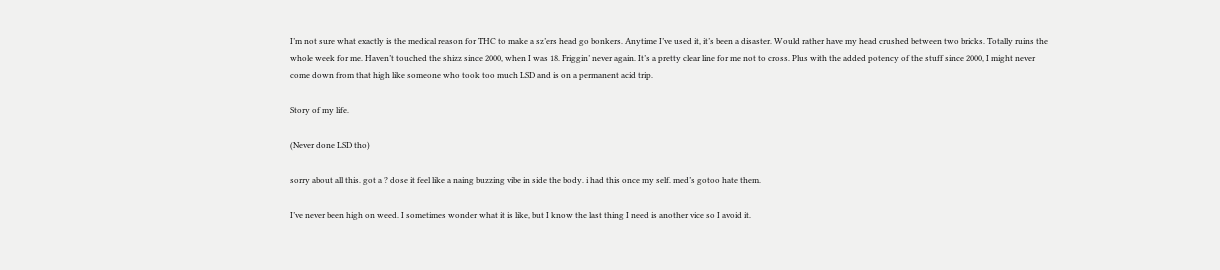I’m not sure what exactly is the medical reason for THC to make a sz’ers head go bonkers. Anytime I’ve used it, it’s been a disaster. Would rather have my head crushed between two bricks. Totally ruins the whole week for me. Haven’t touched the shizz since 2000, when I was 18. Friggin’ never again. It’s a pretty clear line for me not to cross. Plus with the added potency of the stuff since 2000, I might never come down from that high like someone who took too much LSD and is on a permanent acid trip.

Story of my life.

(Never done LSD tho)

sorry about all this. got a ? dose it feel like a naing buzzing vibe in side the body. i had this once my self. med’s gotoo hate them.

I’ve never been high on weed. I sometimes wonder what it is like, but I know the last thing I need is another vice so I avoid it.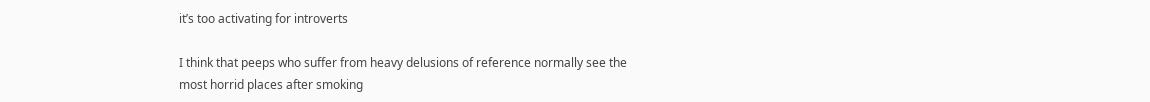it’s too activating for introverts

I think that peeps who suffer from heavy delusions of reference normally see the most horrid places after smoking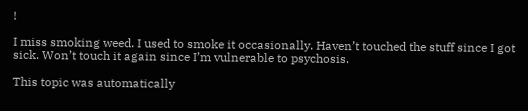!

I miss smoking weed. I used to smoke it occasionally. Haven’t touched the stuff since I got sick. Won’t touch it again since I’m vulnerable to psychosis.

This topic was automatically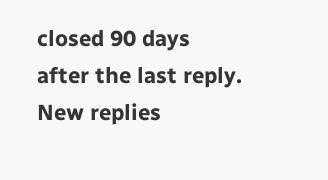closed 90 days after the last reply. New replies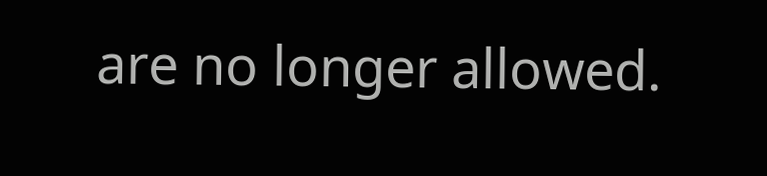are no longer allowed.